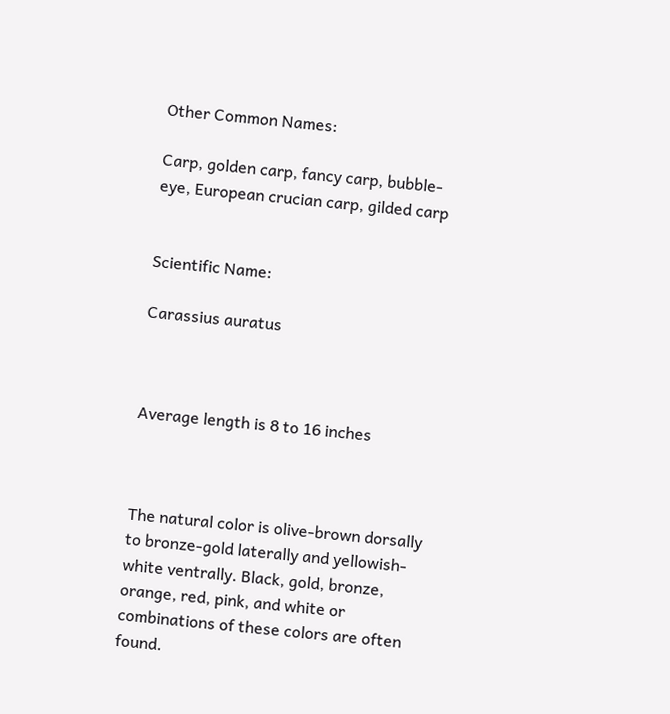Other Common Names:

Carp, golden carp, fancy carp, bubble-eye, European crucian carp, gilded carp


Scientific Name:

Carassius auratus



Average length is 8 to 16 inches



The natural color is olive-brown dorsally to bronze-gold laterally and yellowish-white ventrally. Black, gold, bronze, orange, red, pink, and white or combinations of these colors are often found.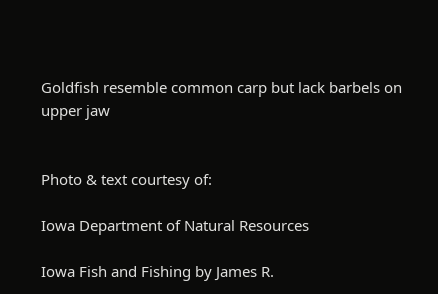Goldfish resemble common carp but lack barbels on upper jaw


Photo & text courtesy of:

Iowa Department of Natural Resources

Iowa Fish and Fishing by James R.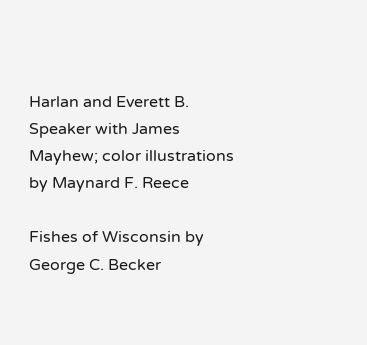Harlan and Everett B. Speaker with James Mayhew; color illustrations by Maynard F. Reece

Fishes of Wisconsin by George C. Becker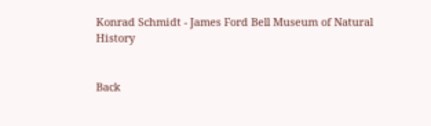Konrad Schmidt - James Ford Bell Museum of Natural History


Back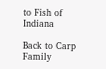to Fish of Indiana

Back to Carp Family